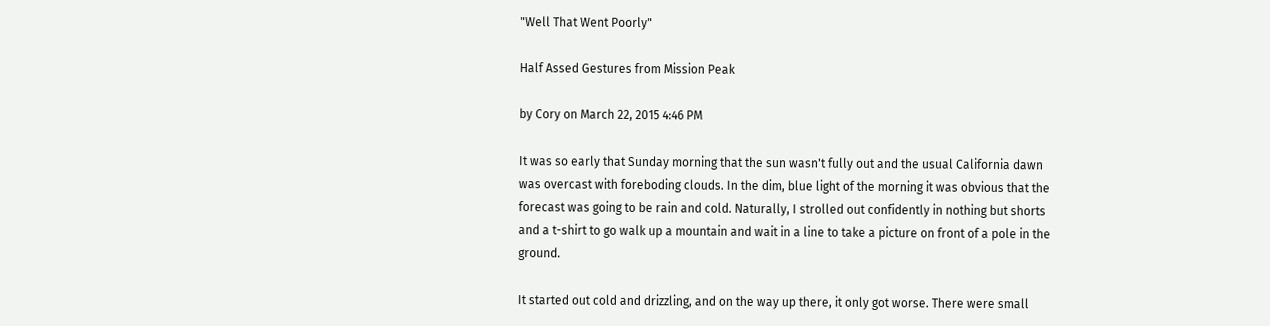"Well That Went Poorly"

Half Assed Gestures from Mission Peak

by Cory on March 22, 2015 4:46 PM

It was so early that Sunday morning that the sun wasn't fully out and the usual California dawn was overcast with foreboding clouds. In the dim, blue light of the morning it was obvious that the forecast was going to be rain and cold. Naturally, I strolled out confidently in nothing but shorts and a t-shirt to go walk up a mountain and wait in a line to take a picture on front of a pole in the ground.

It started out cold and drizzling, and on the way up there, it only got worse. There were small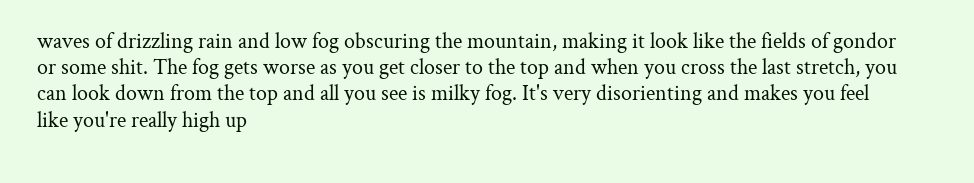waves of drizzling rain and low fog obscuring the mountain, making it look like the fields of gondor or some shit. The fog gets worse as you get closer to the top and when you cross the last stretch, you can look down from the top and all you see is milky fog. It's very disorienting and makes you feel like you're really high up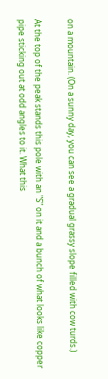on a mountain. (On a sunny day, you can see a gradual grassy slope filled with cow turds.)

At the top of the peak stands this pole with an "S" on it and a bunch of what looks like copper pipe sticking out at odd angles to it. What this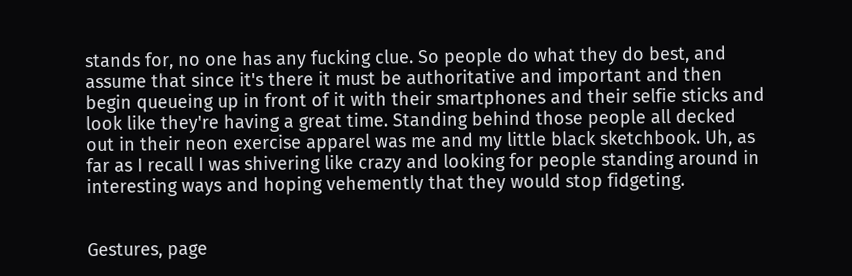stands for, no one has any fucking clue. So people do what they do best, and assume that since it's there it must be authoritative and important and then begin queueing up in front of it with their smartphones and their selfie sticks and look like they're having a great time. Standing behind those people all decked out in their neon exercise apparel was me and my little black sketchbook. Uh, as far as I recall I was shivering like crazy and looking for people standing around in interesting ways and hoping vehemently that they would stop fidgeting.


Gestures, page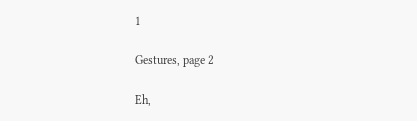1

Gestures, page 2

Eh,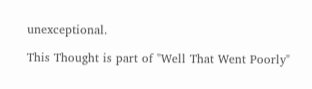unexceptional.

This Thought is part of "Well That Went Poorly"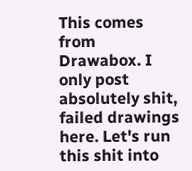This comes from Drawabox. I only post absolutely shit, failed drawings here. Let's run this shit into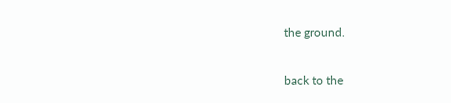the ground.

back to the